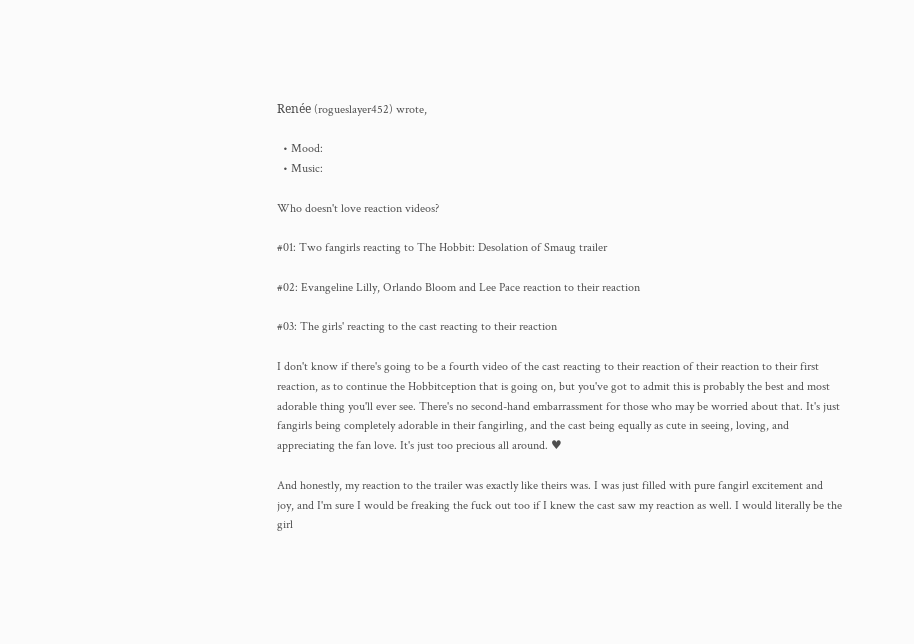Renée (rogueslayer452) wrote,

  • Mood:
  • Music:

Who doesn't love reaction videos?

#01: Two fangirls reacting to The Hobbit: Desolation of Smaug trailer

#02: Evangeline Lilly, Orlando Bloom and Lee Pace reaction to their reaction

#03: The girls' reacting to the cast reacting to their reaction

I don't know if there's going to be a fourth video of the cast reacting to their reaction of their reaction to their first reaction, as to continue the Hobbitception that is going on, but you've got to admit this is probably the best and most adorable thing you'll ever see. There's no second-hand embarrassment for those who may be worried about that. It's just fangirls being completely adorable in their fangirling, and the cast being equally as cute in seeing, loving, and appreciating the fan love. It's just too precious all around. ♥

And honestly, my reaction to the trailer was exactly like theirs was. I was just filled with pure fangirl excitement and joy, and I'm sure I would be freaking the fuck out too if I knew the cast saw my reaction as well. I would literally be the girl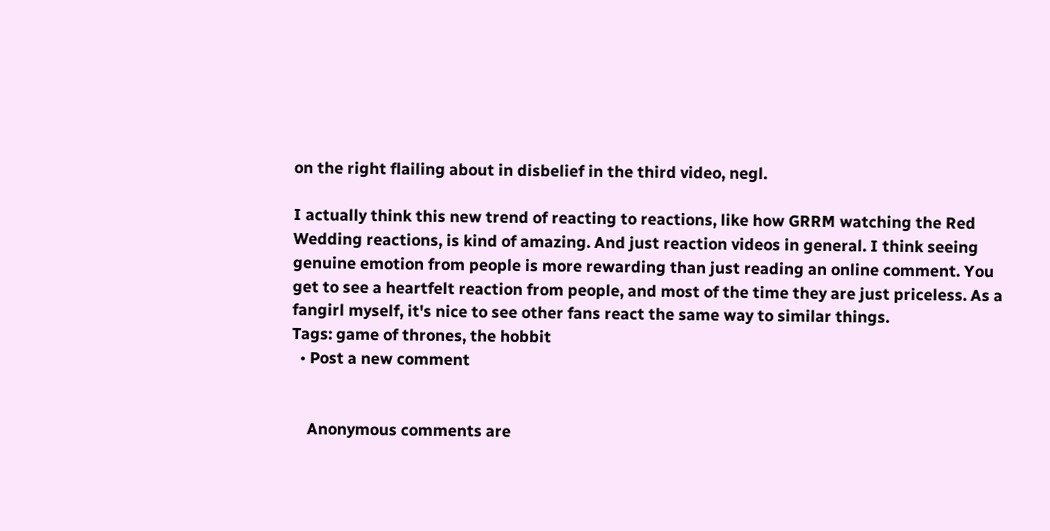on the right flailing about in disbelief in the third video, negl.

I actually think this new trend of reacting to reactions, like how GRRM watching the Red Wedding reactions, is kind of amazing. And just reaction videos in general. I think seeing genuine emotion from people is more rewarding than just reading an online comment. You get to see a heartfelt reaction from people, and most of the time they are just priceless. As a fangirl myself, it's nice to see other fans react the same way to similar things.
Tags: game of thrones, the hobbit
  • Post a new comment


    Anonymous comments are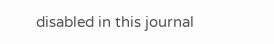disabled in this journal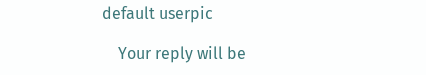default userpic

    Your reply will be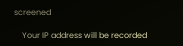screened

    Your IP address will be recorded